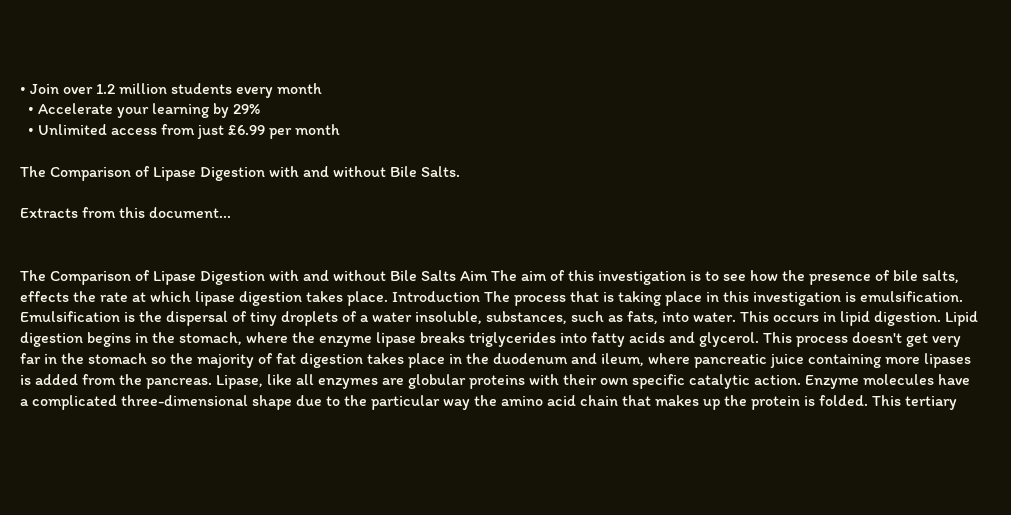• Join over 1.2 million students every month
  • Accelerate your learning by 29%
  • Unlimited access from just £6.99 per month

The Comparison of Lipase Digestion with and without Bile Salts.

Extracts from this document...


The Comparison of Lipase Digestion with and without Bile Salts Aim The aim of this investigation is to see how the presence of bile salts, effects the rate at which lipase digestion takes place. Introduction The process that is taking place in this investigation is emulsification. Emulsification is the dispersal of tiny droplets of a water insoluble, substances, such as fats, into water. This occurs in lipid digestion. Lipid digestion begins in the stomach, where the enzyme lipase breaks triglycerides into fatty acids and glycerol. This process doesn't get very far in the stomach so the majority of fat digestion takes place in the duodenum and ileum, where pancreatic juice containing more lipases is added from the pancreas. Lipase, like all enzymes are globular proteins with their own specific catalytic action. Enzyme molecules have a complicated three-dimensional shape due to the particular way the amino acid chain that makes up the protein is folded. This tertiary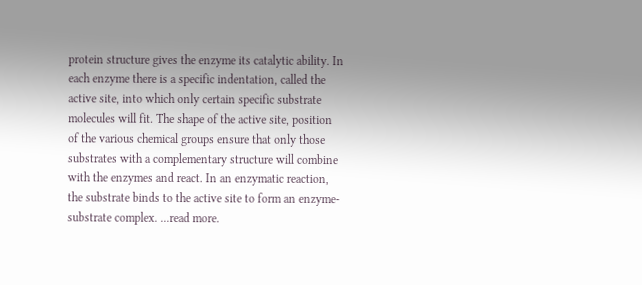protein structure gives the enzyme its catalytic ability. In each enzyme there is a specific indentation, called the active site, into which only certain specific substrate molecules will fit. The shape of the active site, position of the various chemical groups ensure that only those substrates with a complementary structure will combine with the enzymes and react. In an enzymatic reaction, the substrate binds to the active site to form an enzyme-substrate complex. ...read more.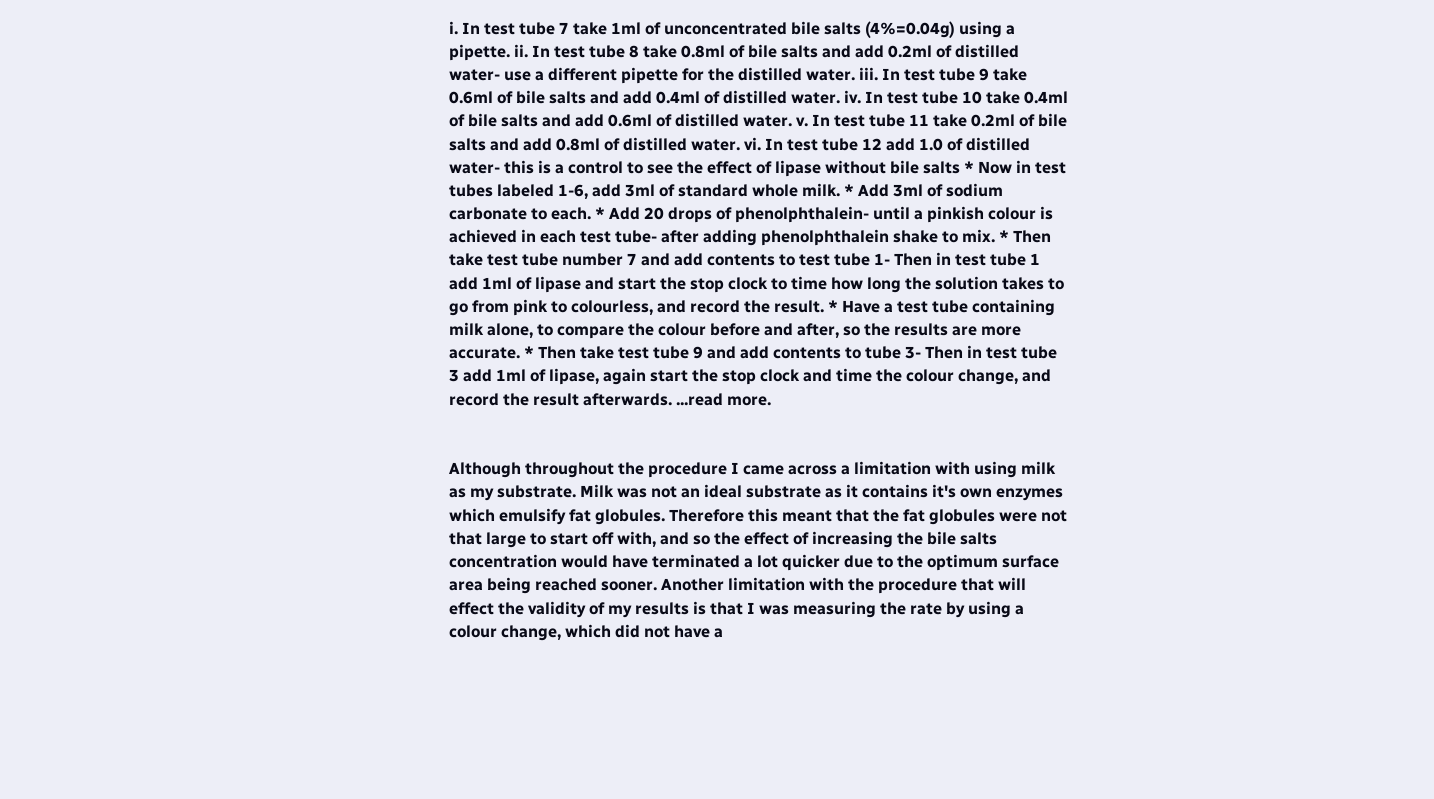i. In test tube 7 take 1ml of unconcentrated bile salts (4%=0.04g) using a pipette. ii. In test tube 8 take 0.8ml of bile salts and add 0.2ml of distilled water- use a different pipette for the distilled water. iii. In test tube 9 take 0.6ml of bile salts and add 0.4ml of distilled water. iv. In test tube 10 take 0.4ml of bile salts and add 0.6ml of distilled water. v. In test tube 11 take 0.2ml of bile salts and add 0.8ml of distilled water. vi. In test tube 12 add 1.0 of distilled water- this is a control to see the effect of lipase without bile salts * Now in test tubes labeled 1-6, add 3ml of standard whole milk. * Add 3ml of sodium carbonate to each. * Add 20 drops of phenolphthalein- until a pinkish colour is achieved in each test tube- after adding phenolphthalein shake to mix. * Then take test tube number 7 and add contents to test tube 1- Then in test tube 1 add 1ml of lipase and start the stop clock to time how long the solution takes to go from pink to colourless, and record the result. * Have a test tube containing milk alone, to compare the colour before and after, so the results are more accurate. * Then take test tube 9 and add contents to tube 3- Then in test tube 3 add 1ml of lipase, again start the stop clock and time the colour change, and record the result afterwards. ...read more.


Although throughout the procedure I came across a limitation with using milk as my substrate. Milk was not an ideal substrate as it contains it's own enzymes which emulsify fat globules. Therefore this meant that the fat globules were not that large to start off with, and so the effect of increasing the bile salts concentration would have terminated a lot quicker due to the optimum surface area being reached sooner. Another limitation with the procedure that will effect the validity of my results is that I was measuring the rate by using a colour change, which did not have a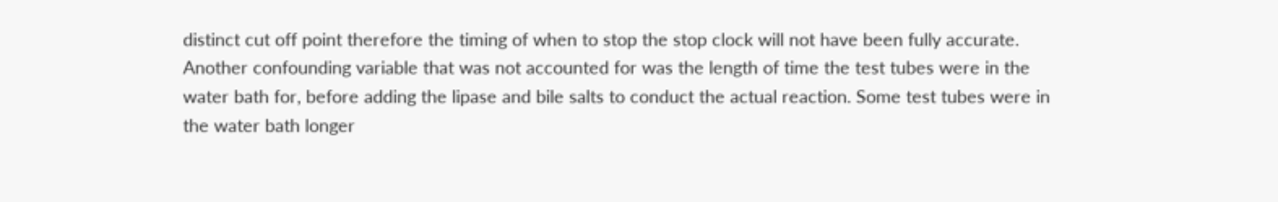distinct cut off point therefore the timing of when to stop the stop clock will not have been fully accurate. Another confounding variable that was not accounted for was the length of time the test tubes were in the water bath for, before adding the lipase and bile salts to conduct the actual reaction. Some test tubes were in the water bath longer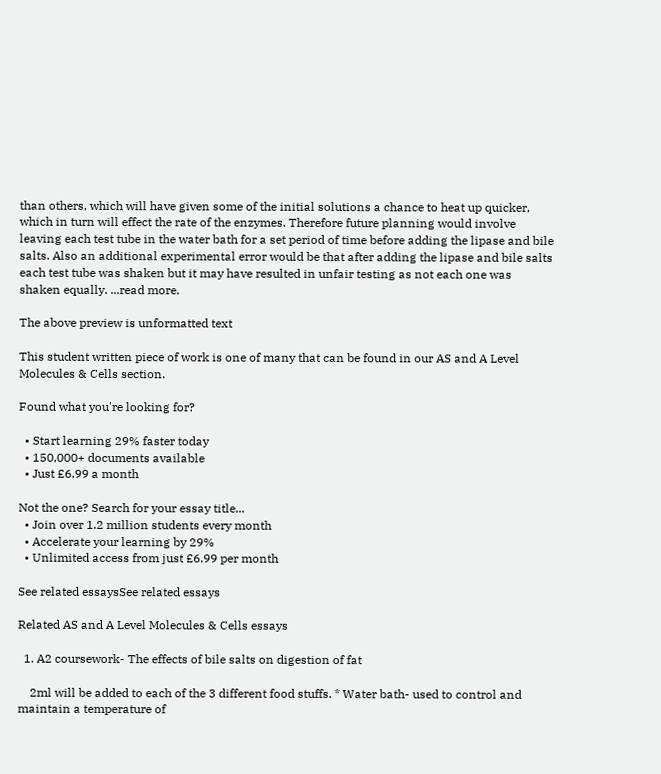than others, which will have given some of the initial solutions a chance to heat up quicker, which in turn will effect the rate of the enzymes. Therefore future planning would involve leaving each test tube in the water bath for a set period of time before adding the lipase and bile salts. Also an additional experimental error would be that after adding the lipase and bile salts each test tube was shaken but it may have resulted in unfair testing as not each one was shaken equally. ...read more.

The above preview is unformatted text

This student written piece of work is one of many that can be found in our AS and A Level Molecules & Cells section.

Found what you're looking for?

  • Start learning 29% faster today
  • 150,000+ documents available
  • Just £6.99 a month

Not the one? Search for your essay title...
  • Join over 1.2 million students every month
  • Accelerate your learning by 29%
  • Unlimited access from just £6.99 per month

See related essaysSee related essays

Related AS and A Level Molecules & Cells essays

  1. A2 coursework- The effects of bile salts on digestion of fat

    2ml will be added to each of the 3 different food stuffs. * Water bath- used to control and maintain a temperature of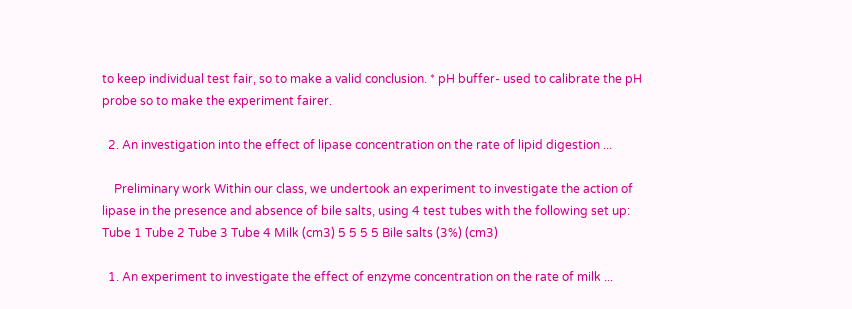to keep individual test fair, so to make a valid conclusion. * pH buffer- used to calibrate the pH probe so to make the experiment fairer.

  2. An investigation into the effect of lipase concentration on the rate of lipid digestion ...

    Preliminary work Within our class, we undertook an experiment to investigate the action of lipase in the presence and absence of bile salts, using 4 test tubes with the following set up: Tube 1 Tube 2 Tube 3 Tube 4 Milk (cm3) 5 5 5 5 Bile salts (3%) (cm3)

  1. An experiment to investigate the effect of enzyme concentration on the rate of milk ...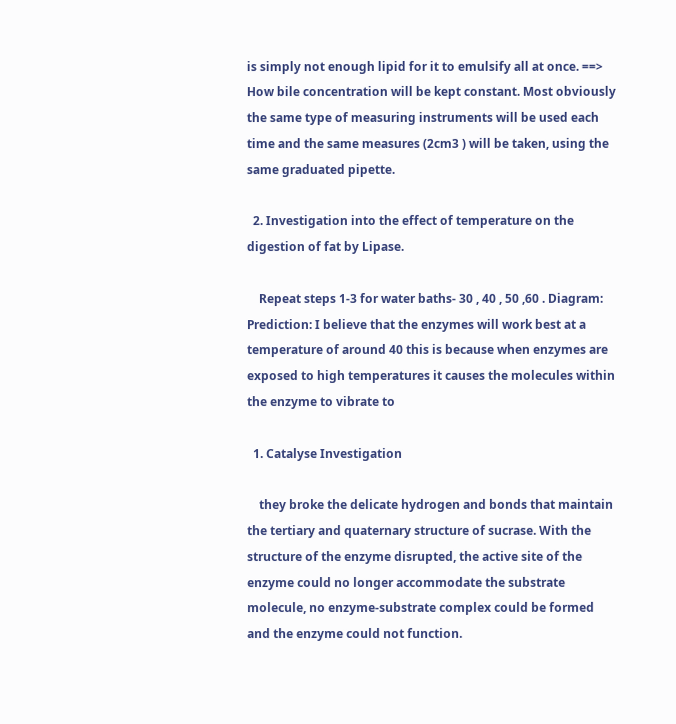is simply not enough lipid for it to emulsify all at once. ==> How bile concentration will be kept constant. Most obviously the same type of measuring instruments will be used each time and the same measures (2cm3 ) will be taken, using the same graduated pipette.

  2. Investigation into the effect of temperature on the digestion of fat by Lipase.

    Repeat steps 1-3 for water baths- 30 , 40 , 50 ,60 . Diagram: Prediction: I believe that the enzymes will work best at a temperature of around 40 this is because when enzymes are exposed to high temperatures it causes the molecules within the enzyme to vibrate to

  1. Catalyse Investigation

    they broke the delicate hydrogen and bonds that maintain the tertiary and quaternary structure of sucrase. With the structure of the enzyme disrupted, the active site of the enzyme could no longer accommodate the substrate molecule, no enzyme-substrate complex could be formed and the enzyme could not function.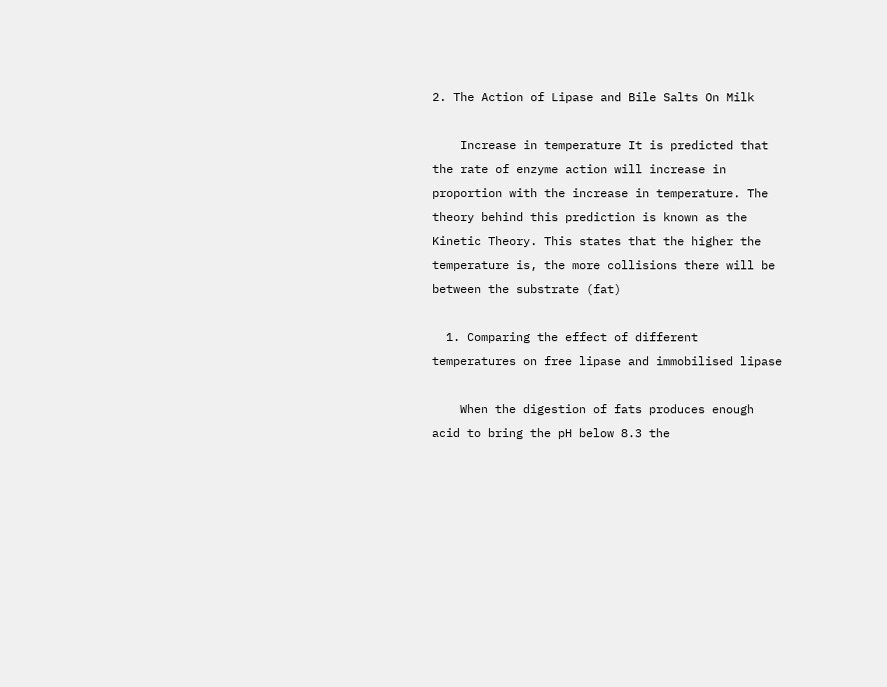2. The Action of Lipase and Bile Salts On Milk

    Increase in temperature It is predicted that the rate of enzyme action will increase in proportion with the increase in temperature. The theory behind this prediction is known as the Kinetic Theory. This states that the higher the temperature is, the more collisions there will be between the substrate (fat)

  1. Comparing the effect of different temperatures on free lipase and immobilised lipase

    When the digestion of fats produces enough acid to bring the pH below 8.3 the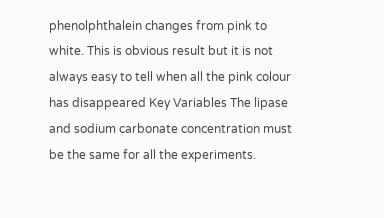phenolphthalein changes from pink to white. This is obvious result but it is not always easy to tell when all the pink colour has disappeared Key Variables The lipase and sodium carbonate concentration must be the same for all the experiments.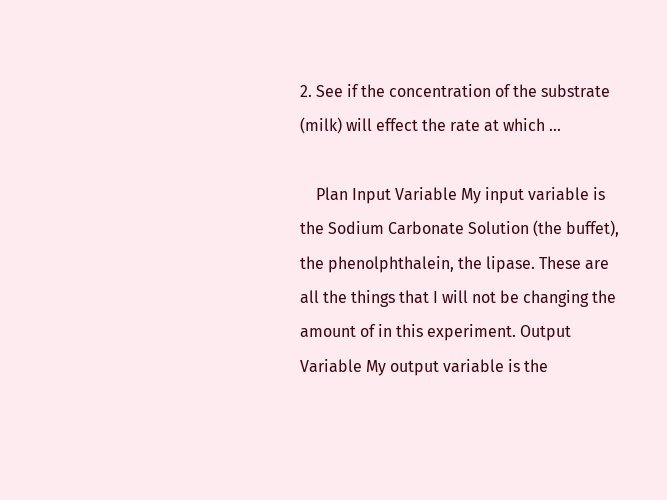2. See if the concentration of the substrate (milk) will effect the rate at which ...

    Plan Input Variable My input variable is the Sodium Carbonate Solution (the buffet), the phenolphthalein, the lipase. These are all the things that I will not be changing the amount of in this experiment. Output Variable My output variable is the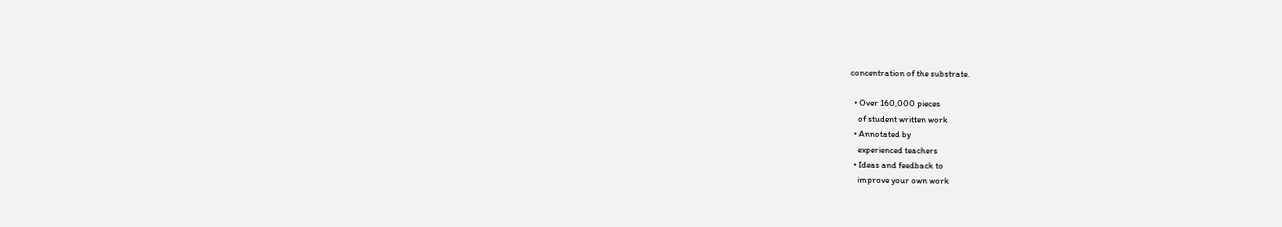concentration of the substrate.

  • Over 160,000 pieces
    of student written work
  • Annotated by
    experienced teachers
  • Ideas and feedback to
    improve your own work